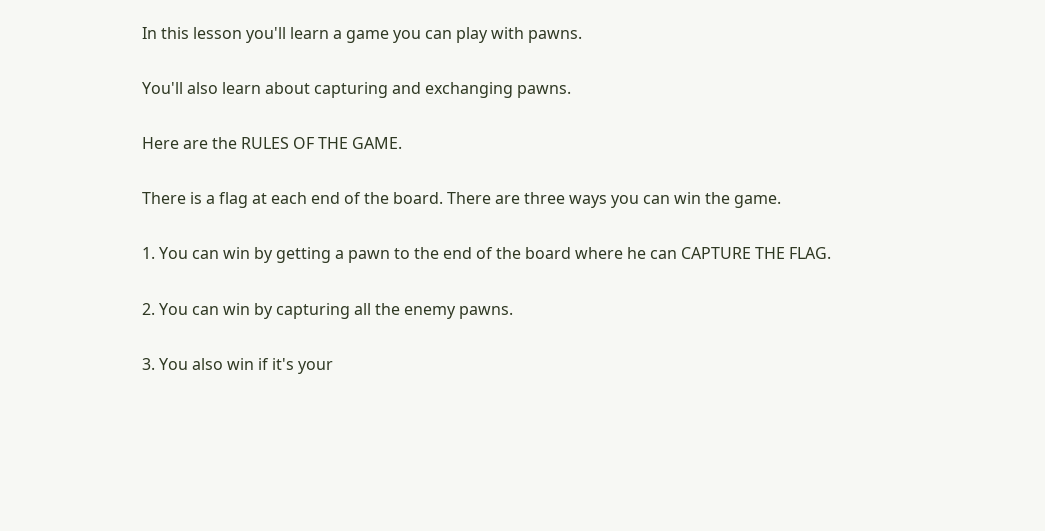In this lesson you'll learn a game you can play with pawns.

You'll also learn about capturing and exchanging pawns.

Here are the RULES OF THE GAME.

There is a flag at each end of the board. There are three ways you can win the game.

1. You can win by getting a pawn to the end of the board where he can CAPTURE THE FLAG.

2. You can win by capturing all the enemy pawns.

3. You also win if it's your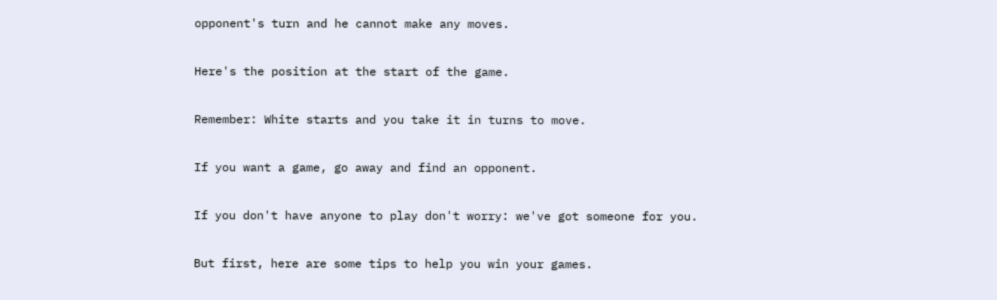opponent's turn and he cannot make any moves.

Here's the position at the start of the game.

Remember: White starts and you take it in turns to move.

If you want a game, go away and find an opponent.

If you don't have anyone to play don't worry: we've got someone for you.

But first, here are some tips to help you win your games.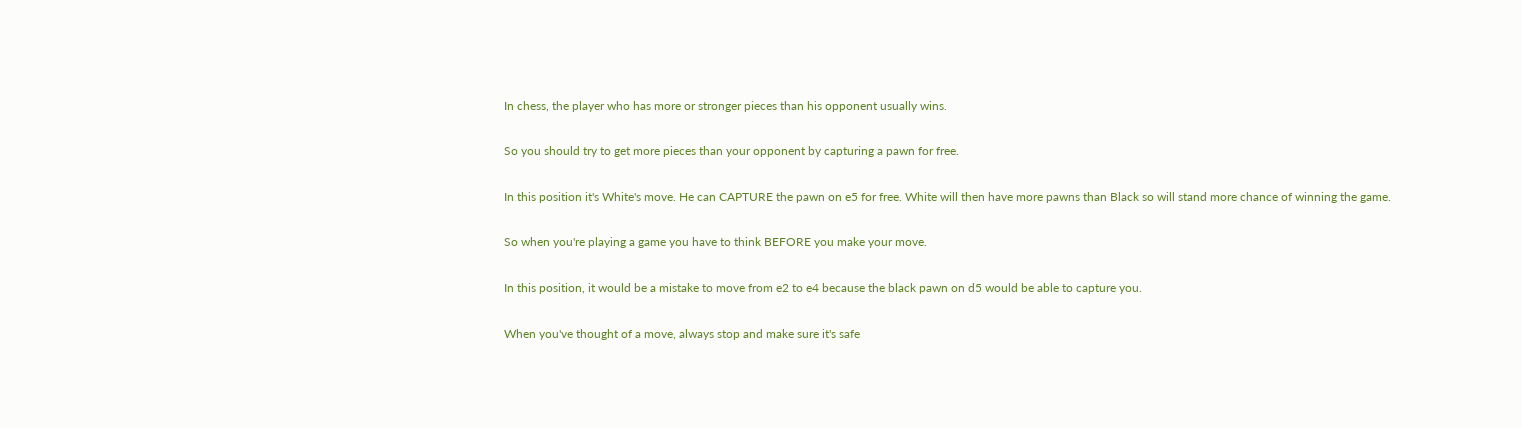In chess, the player who has more or stronger pieces than his opponent usually wins.

So you should try to get more pieces than your opponent by capturing a pawn for free.

In this position it's White's move. He can CAPTURE the pawn on e5 for free. White will then have more pawns than Black so will stand more chance of winning the game.

So when you're playing a game you have to think BEFORE you make your move.

In this position, it would be a mistake to move from e2 to e4 because the black pawn on d5 would be able to capture you.

When you've thought of a move, always stop and make sure it's safe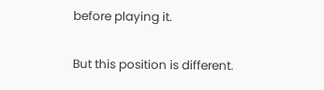before playing it.

But this position is different.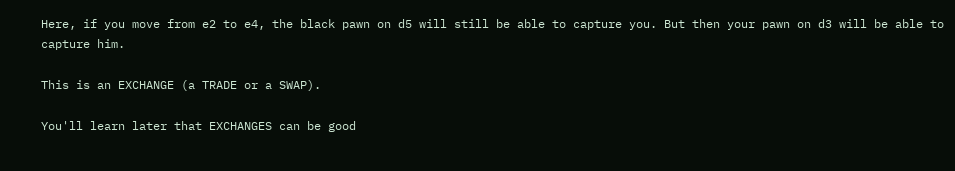Here, if you move from e2 to e4, the black pawn on d5 will still be able to capture you. But then your pawn on d3 will be able to capture him.

This is an EXCHANGE (a TRADE or a SWAP).

You'll learn later that EXCHANGES can be good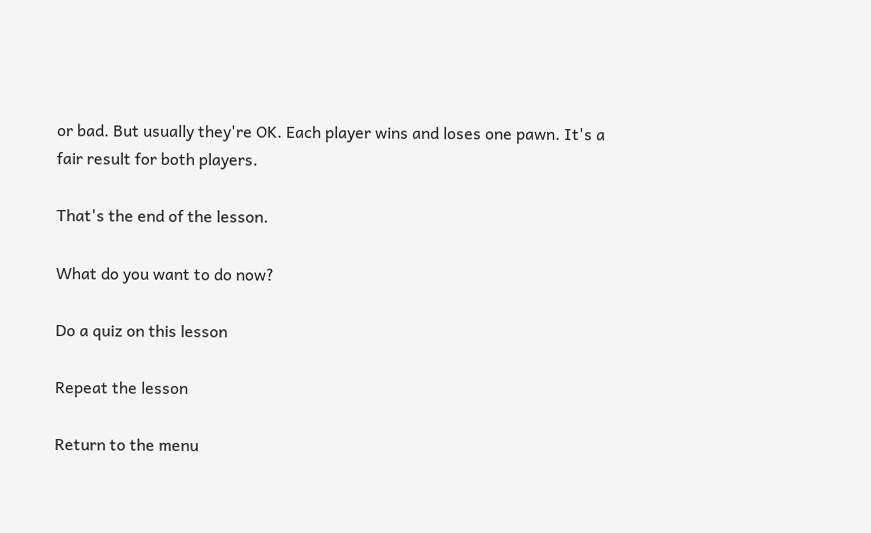or bad. But usually they're OK. Each player wins and loses one pawn. It's a fair result for both players.

That's the end of the lesson.

What do you want to do now?

Do a quiz on this lesson

Repeat the lesson

Return to the menu